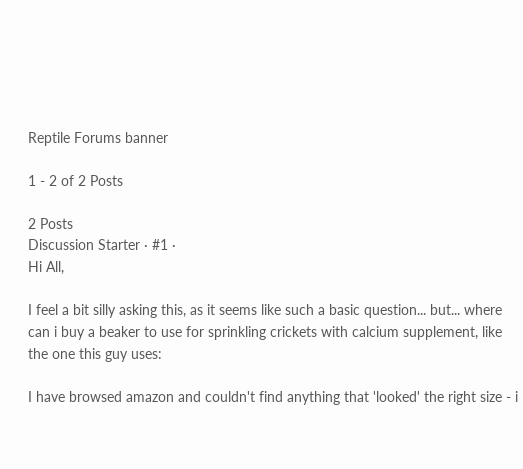Reptile Forums banner

1 - 2 of 2 Posts

2 Posts
Discussion Starter · #1 ·
Hi All,

I feel a bit silly asking this, as it seems like such a basic question... but... where can i buy a beaker to use for sprinkling crickets with calcium supplement, like the one this guy uses:

I have browsed amazon and couldn't find anything that 'looked' the right size - i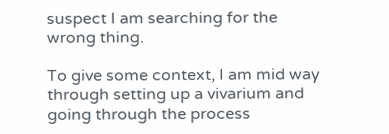suspect I am searching for the wrong thing.

To give some context, I am mid way through setting up a vivarium and going through the process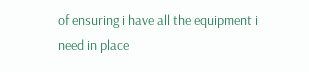of ensuring i have all the equipment i need in place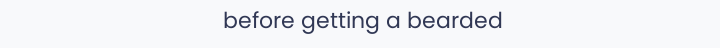before getting a bearded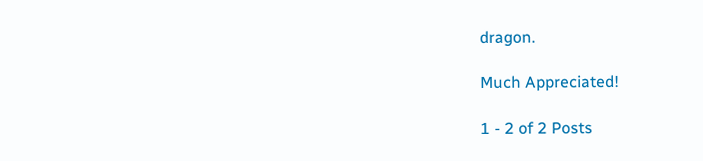dragon.

Much Appreciated!

1 - 2 of 2 Posts